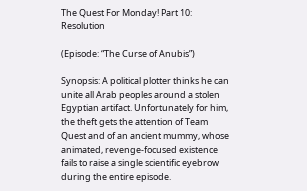The Quest For Monday! Part 10: Resolution

(Episode: “The Curse of Anubis”)

Synopsis: A political plotter thinks he can unite all Arab peoples around a stolen Egyptian artifact. Unfortunately for him, the theft gets the attention of Team Quest and of an ancient mummy, whose animated, revenge-focused existence fails to raise a single scientific eyebrow during the entire episode.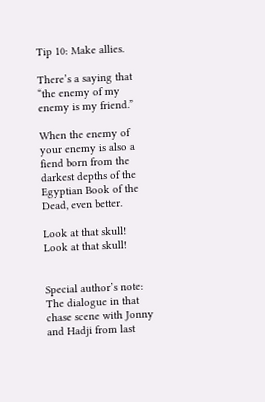Tip 10: Make allies.

There’s a saying that “the enemy of my enemy is my friend.”

When the enemy of your enemy is also a fiend born from the darkest depths of the Egyptian Book of the Dead, even better.

Look at that skull!
Look at that skull!


Special author’s note: The dialogue in that chase scene with Jonny and Hadji from last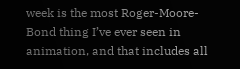week is the most Roger-Moore-Bond thing I’ve ever seen in animation, and that includes all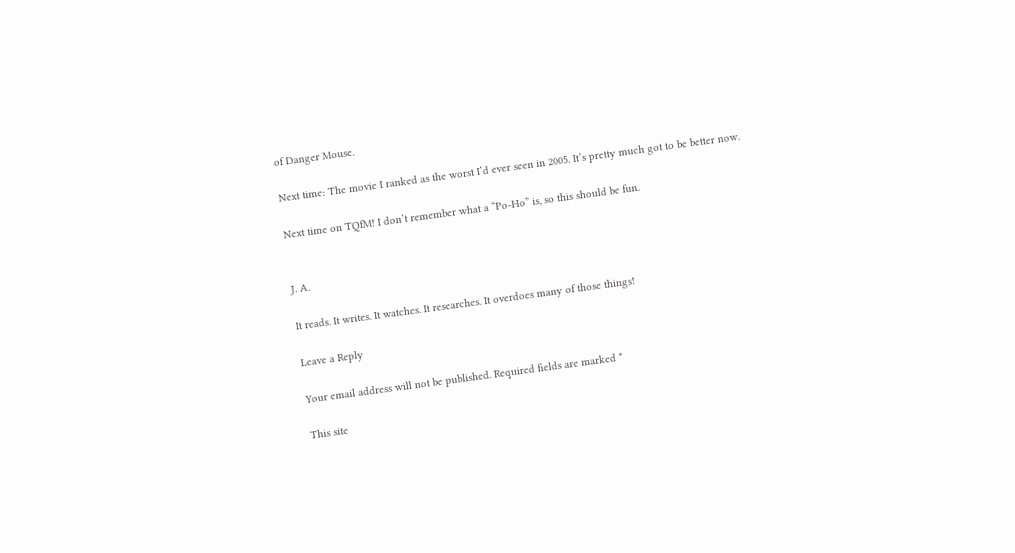of Danger Mouse.

Next time: The movie I ranked as the worst I’d ever seen in 2005. It’s pretty much got to be better now.

Next time on TQfM! I don’t remember what a “Po-Ho” is, so this should be fun.


J. A.

It reads. It writes. It watches. It researches. It overdoes many of those things!

Leave a Reply

Your email address will not be published. Required fields are marked *

This site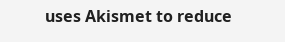uses Akismet to reduce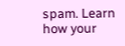spam. Learn how your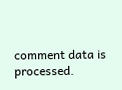comment data is processed.